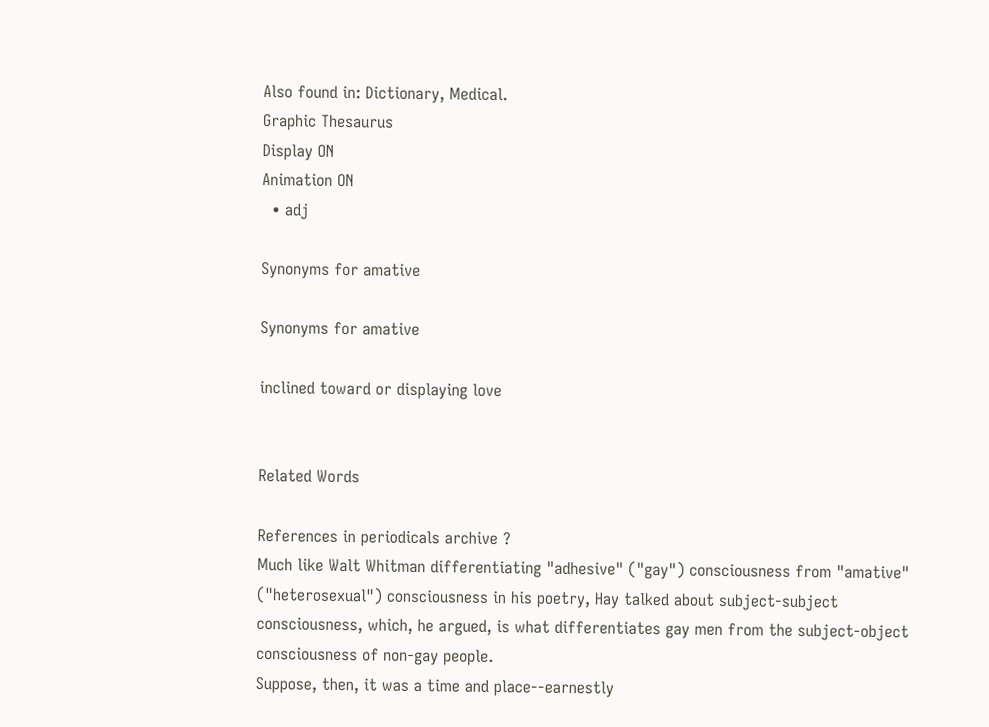Also found in: Dictionary, Medical.
Graphic Thesaurus
Display ON
Animation ON
  • adj

Synonyms for amative

Synonyms for amative

inclined toward or displaying love


Related Words

References in periodicals archive ?
Much like Walt Whitman differentiating "adhesive" ("gay") consciousness from "amative" ("heterosexual") consciousness in his poetry, Hay talked about subject-subject consciousness, which, he argued, is what differentiates gay men from the subject-object consciousness of non-gay people.
Suppose, then, it was a time and place--earnestly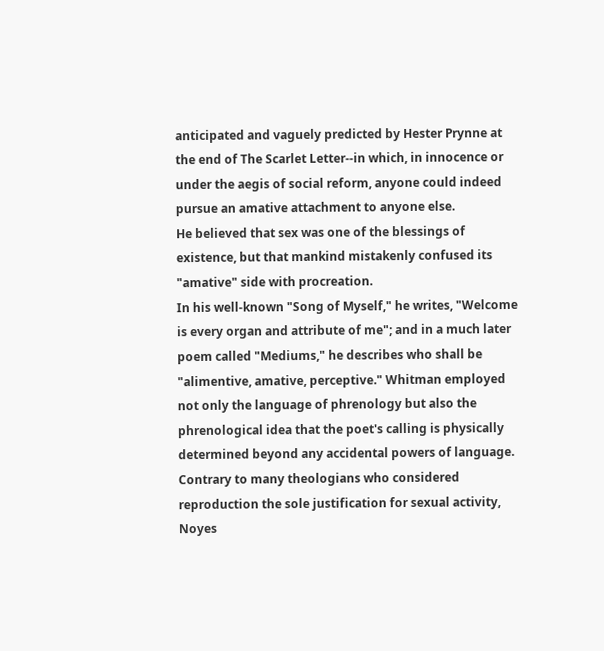anticipated and vaguely predicted by Hester Prynne at the end of The Scarlet Letter--in which, in innocence or under the aegis of social reform, anyone could indeed pursue an amative attachment to anyone else.
He believed that sex was one of the blessings of existence, but that mankind mistakenly confused its "amative" side with procreation.
In his well-known "Song of Myself," he writes, "Welcome is every organ and attribute of me"; and in a much later poem called "Mediums," he describes who shall be "alimentive, amative, perceptive." Whitman employed not only the language of phrenology but also the phrenological idea that the poet's calling is physically determined beyond any accidental powers of language.
Contrary to many theologians who considered reproduction the sole justification for sexual activity, Noyes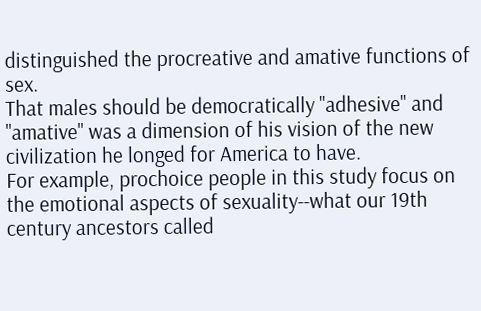distinguished the procreative and amative functions of sex.
That males should be democratically "adhesive" and "amative" was a dimension of his vision of the new civilization he longed for America to have.
For example, prochoice people in this study focus on the emotional aspects of sexuality--what our 19th century ancestors called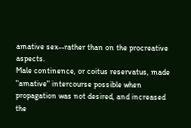amative sex--rather than on the procreative aspects.
Male continence, or coitus reservatus, made "amative" intercourse possible when propagation was not desired, and increased the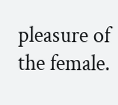pleasure of the female.